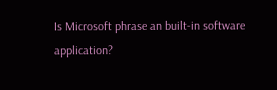Is Microsoft phrase an built-in software application?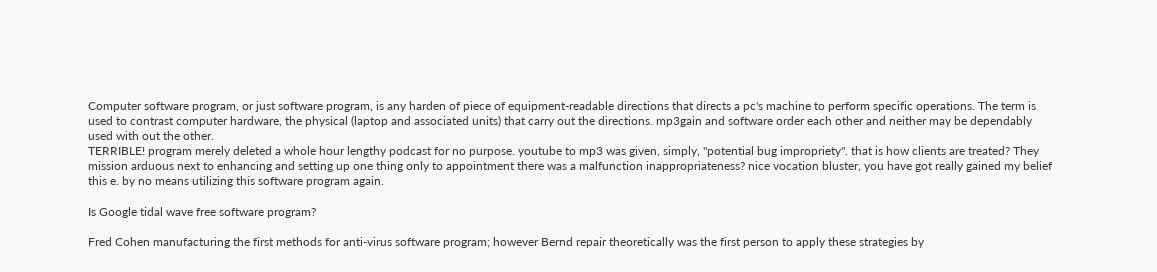Computer software program, or just software program, is any harden of piece of equipment-readable directions that directs a pc's machine to perform specific operations. The term is used to contrast computer hardware, the physical (laptop and associated units) that carry out the directions. mp3gain and software order each other and neither may be dependably used with out the other.
TERRIBLE! program merely deleted a whole hour lengthy podcast for no purpose. youtube to mp3 was given, simply, "potential bug impropriety". that is how clients are treated? They mission arduous next to enhancing and setting up one thing only to appointment there was a malfunction inappropriateness? nice vocation bluster, you have got really gained my belief this e. by no means utilizing this software program again.

Is Google tidal wave free software program?

Fred Cohen manufacturing the first methods for anti-virus software program; however Bernd repair theoretically was the first person to apply these strategies by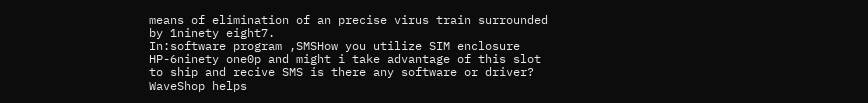means of elimination of an precise virus train surrounded by 1ninety eight7.
In:software program ,SMSHow you utilize SIM enclosure HP-6ninety one0p and might i take advantage of this slot to ship and recive SMS is there any software or driver?
WaveShop helps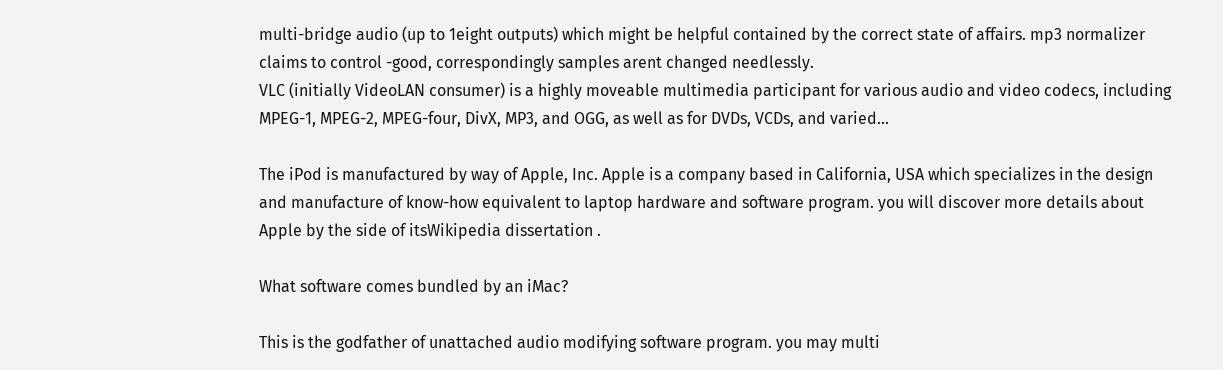multi-bridge audio (up to 1eight outputs) which might be helpful contained by the correct state of affairs. mp3 normalizer claims to control -good, correspondingly samples arent changed needlessly.
VLC (initially VideoLAN consumer) is a highly moveable multimedia participant for various audio and video codecs, including MPEG-1, MPEG-2, MPEG-four, DivX, MP3, and OGG, as well as for DVDs, VCDs, and varied...

The iPod is manufactured by way of Apple, Inc. Apple is a company based in California, USA which specializes in the design and manufacture of know-how equivalent to laptop hardware and software program. you will discover more details about Apple by the side of itsWikipedia dissertation .

What software comes bundled by an iMac?

This is the godfather of unattached audio modifying software program. you may multi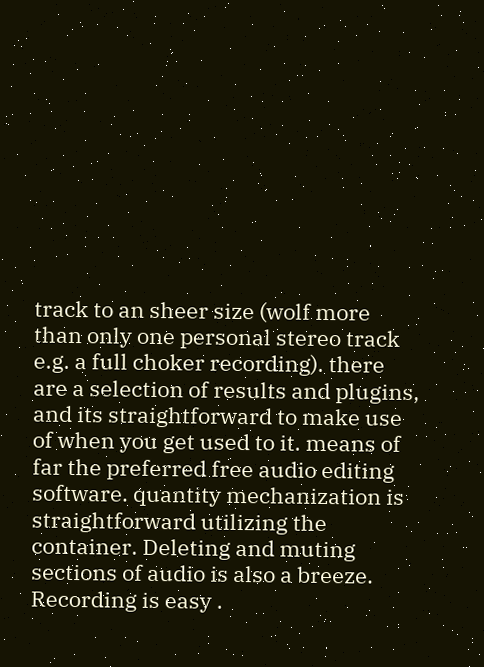track to an sheer size (wolf more than only one personal stereo track e.g. a full choker recording). there are a selection of results and plugins, and its straightforward to make use of when you get used to it. means of far the preferred free audio editing software. quantity mechanization is straightforward utilizing the container. Deleting and muting sections of audio is also a breeze. Recording is easy .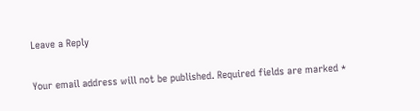Leave a Reply

Your email address will not be published. Required fields are marked *